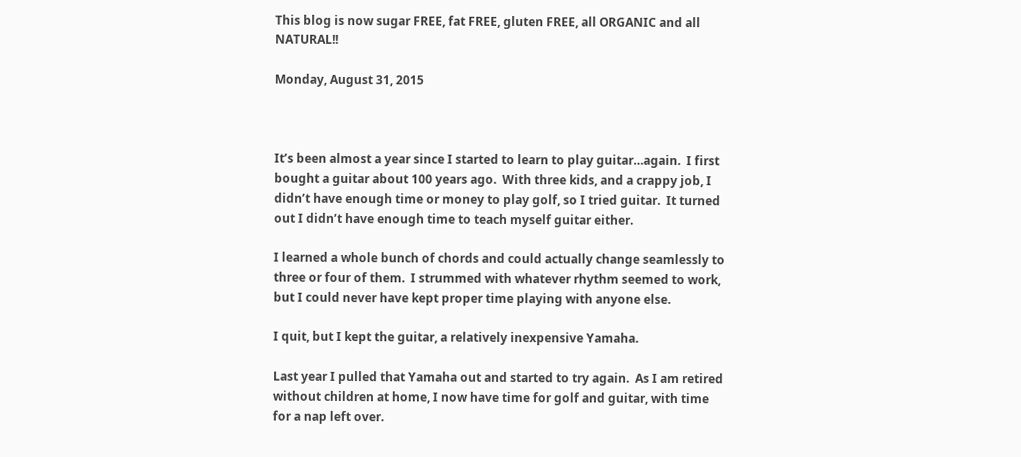This blog is now sugar FREE, fat FREE, gluten FREE, all ORGANIC and all NATURAL!!

Monday, August 31, 2015



It’s been almost a year since I started to learn to play guitar…again.  I first bought a guitar about 100 years ago.  With three kids, and a crappy job, I didn’t have enough time or money to play golf, so I tried guitar.  It turned out I didn’t have enough time to teach myself guitar either.

I learned a whole bunch of chords and could actually change seamlessly to three or four of them.  I strummed with whatever rhythm seemed to work, but I could never have kept proper time playing with anyone else.

I quit, but I kept the guitar, a relatively inexpensive Yamaha.

Last year I pulled that Yamaha out and started to try again.  As I am retired without children at home, I now have time for golf and guitar, with time for a nap left over.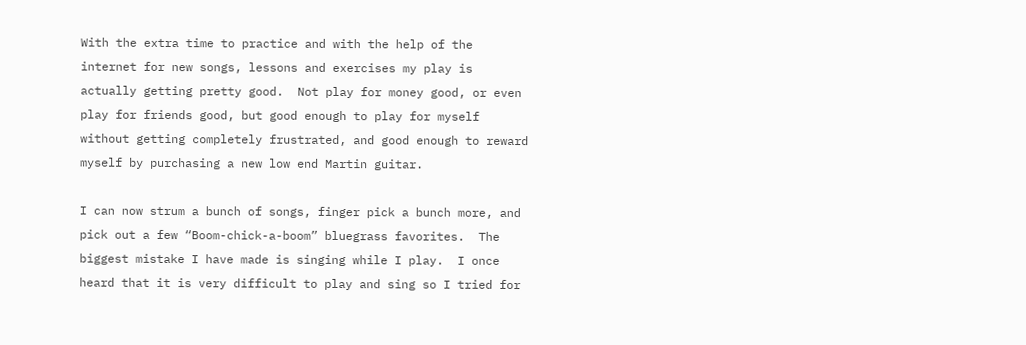With the extra time to practice and with the help of the internet for new songs, lessons and exercises my play is actually getting pretty good.  Not play for money good, or even play for friends good, but good enough to play for myself without getting completely frustrated, and good enough to reward myself by purchasing a new low end Martin guitar.

I can now strum a bunch of songs, finger pick a bunch more, and pick out a few “Boom-chick-a-boom” bluegrass favorites.  The biggest mistake I have made is singing while I play.  I once heard that it is very difficult to play and sing so I tried for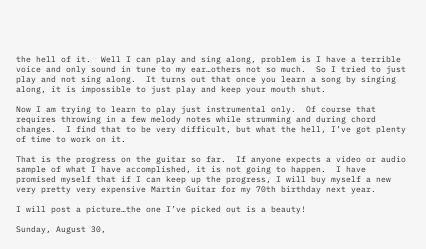the hell of it.  Well I can play and sing along, problem is I have a terrible voice and only sound in tune to my ear…others not so much.  So I tried to just play and not sing along.  It turns out that once you learn a song by singing along, it is impossible to just play and keep your mouth shut.

Now I am trying to learn to play just instrumental only.  Of course that requires throwing in a few melody notes while strumming and during chord changes.  I find that to be very difficult, but what the hell, I’ve got plenty of time to work on it.

That is the progress on the guitar so far.  If anyone expects a video or audio sample of what I have accomplished, it is not going to happen.  I have promised myself that if I can keep up the progress, I will buy myself a new very pretty very expensive Martin Guitar for my 70th birthday next year.

I will post a picture…the one I’ve picked out is a beauty!

Sunday, August 30,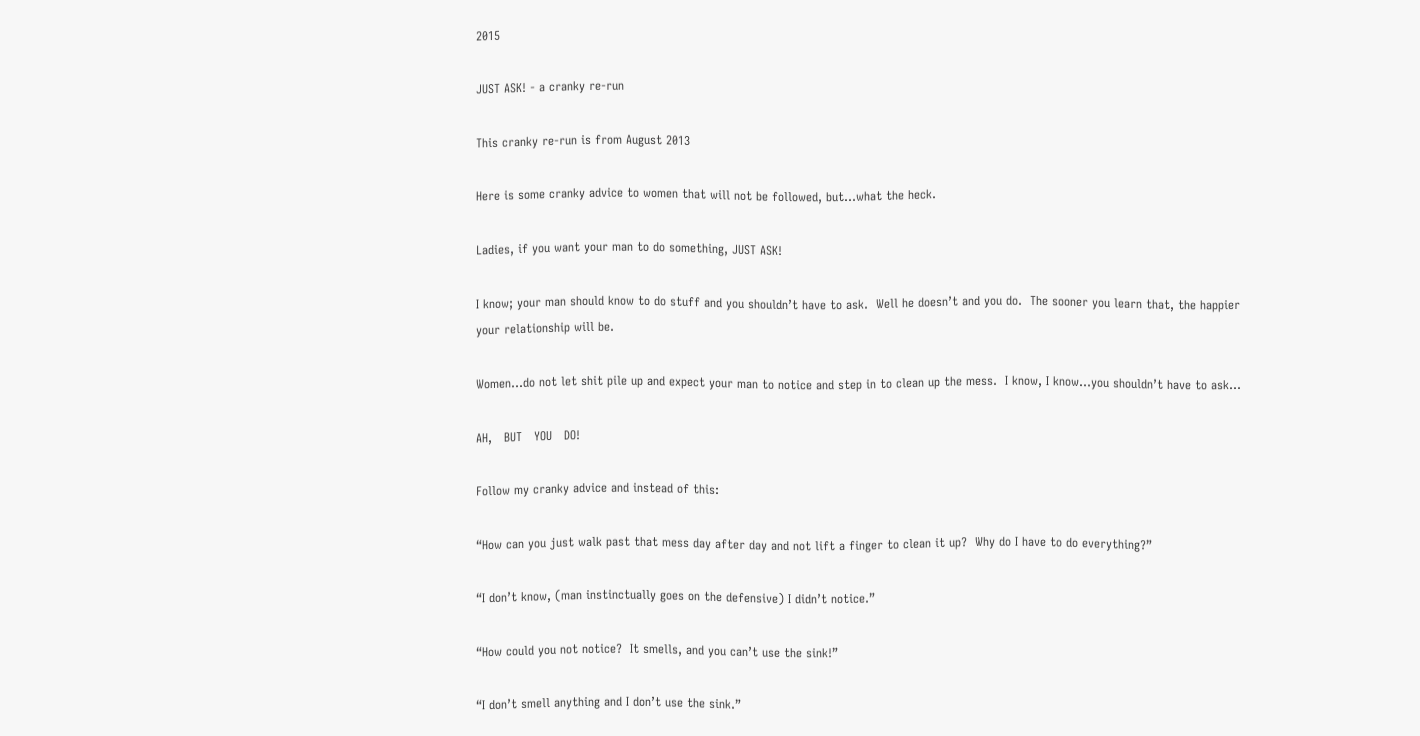2015

JUST ASK! - a cranky re-run

This cranky re-run is from August 2013

Here is some cranky advice to women that will not be followed, but…what the heck.

Ladies, if you want your man to do something, JUST ASK!

I know; your man should know to do stuff and you shouldn’t have to ask.  Well he doesn’t and you do.  The sooner you learn that, the happier your relationship will be.

Women…do not let shit pile up and expect your man to notice and step in to clean up the mess.  I know, I know…you shouldn’t have to ask…

AH,   BUT   YOU   DO!

Follow my cranky advice and instead of this:

“How can you just walk past that mess day after day and not lift a finger to clean it up?  Why do I have to do everything?”

“I don’t know, (man instinctually goes on the defensive) I didn’t notice.”

“How could you not notice?  It smells, and you can’t use the sink!”

“I don’t smell anything and I don’t use the sink.”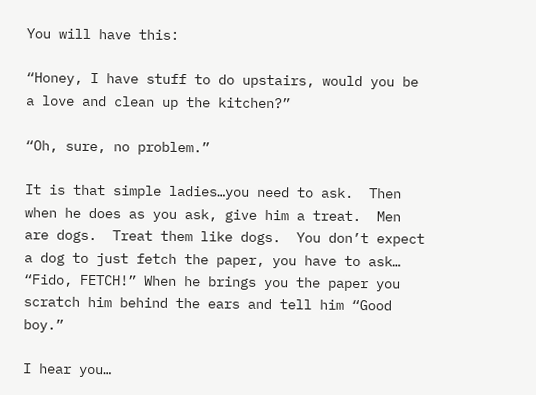You will have this:

“Honey, I have stuff to do upstairs, would you be a love and clean up the kitchen?”

“Oh, sure, no problem.”

It is that simple ladies…you need to ask.  Then when he does as you ask, give him a treat.  Men are dogs.  Treat them like dogs.  You don’t expect a dog to just fetch the paper, you have to ask… “Fido, FETCH!” When he brings you the paper you scratch him behind the ears and tell him “Good boy.”

I hear you…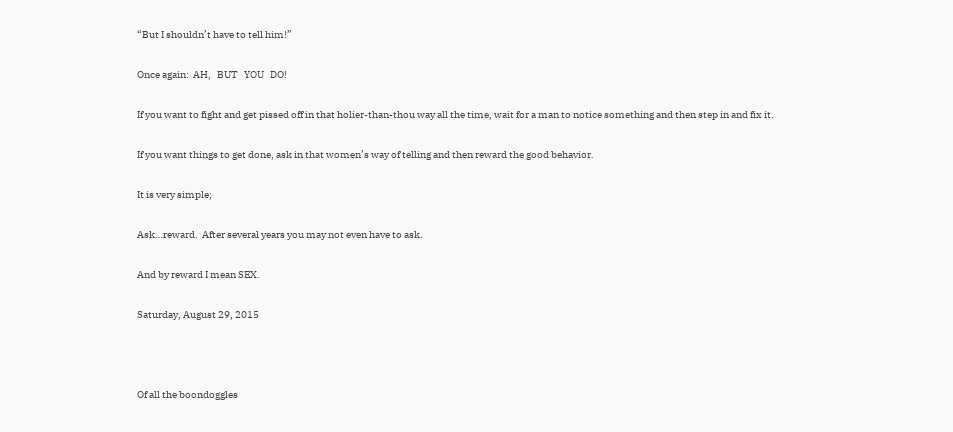“But I shouldn’t have to tell him!”

Once again:  AH,   BUT   YOU   DO!

If you want to fight and get pissed off in that holier-than-thou way all the time, wait for a man to notice something and then step in and fix it.

If you want things to get done, ask in that women’s way of telling and then reward the good behavior.

It is very simple;

Ask…reward.  After several years you may not even have to ask.

And by reward I mean SEX.

Saturday, August 29, 2015



Of all the boondoggles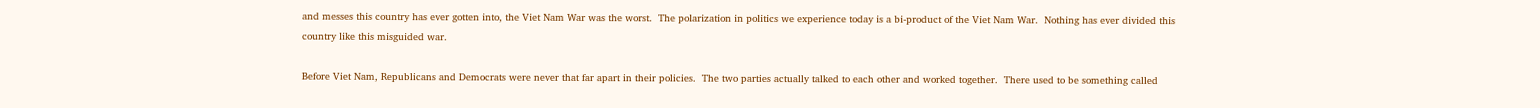and messes this country has ever gotten into, the Viet Nam War was the worst.  The polarization in politics we experience today is a bi-product of the Viet Nam War.  Nothing has ever divided this country like this misguided war.

Before Viet Nam, Republicans and Democrats were never that far apart in their policies.  The two parties actually talked to each other and worked together.  There used to be something called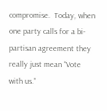compromise.  Today, when one party calls for a bi-partisan agreement they really just mean “Vote with us.”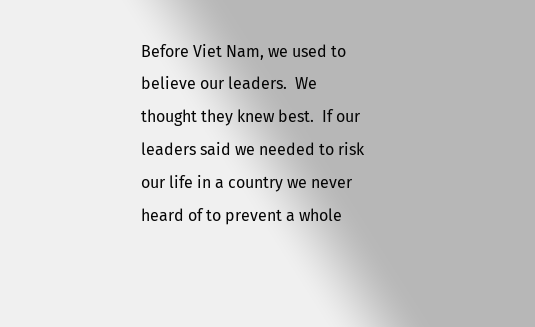Before Viet Nam, we used to believe our leaders.  We thought they knew best.  If our leaders said we needed to risk our life in a country we never heard of to prevent a whole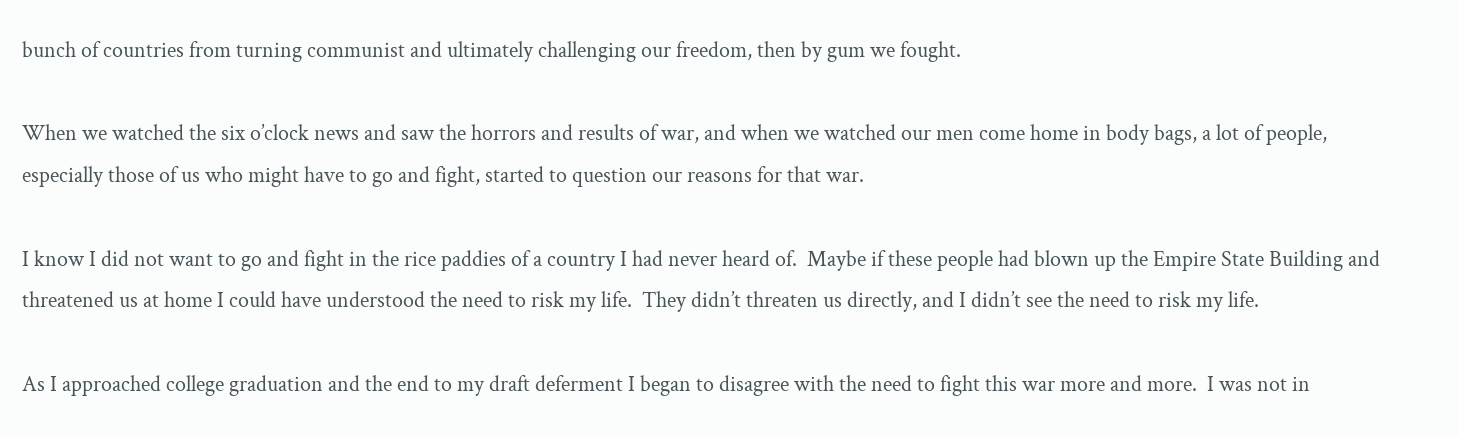bunch of countries from turning communist and ultimately challenging our freedom, then by gum we fought.

When we watched the six o’clock news and saw the horrors and results of war, and when we watched our men come home in body bags, a lot of people, especially those of us who might have to go and fight, started to question our reasons for that war.

I know I did not want to go and fight in the rice paddies of a country I had never heard of.  Maybe if these people had blown up the Empire State Building and threatened us at home I could have understood the need to risk my life.  They didn’t threaten us directly, and I didn’t see the need to risk my life.

As I approached college graduation and the end to my draft deferment I began to disagree with the need to fight this war more and more.  I was not in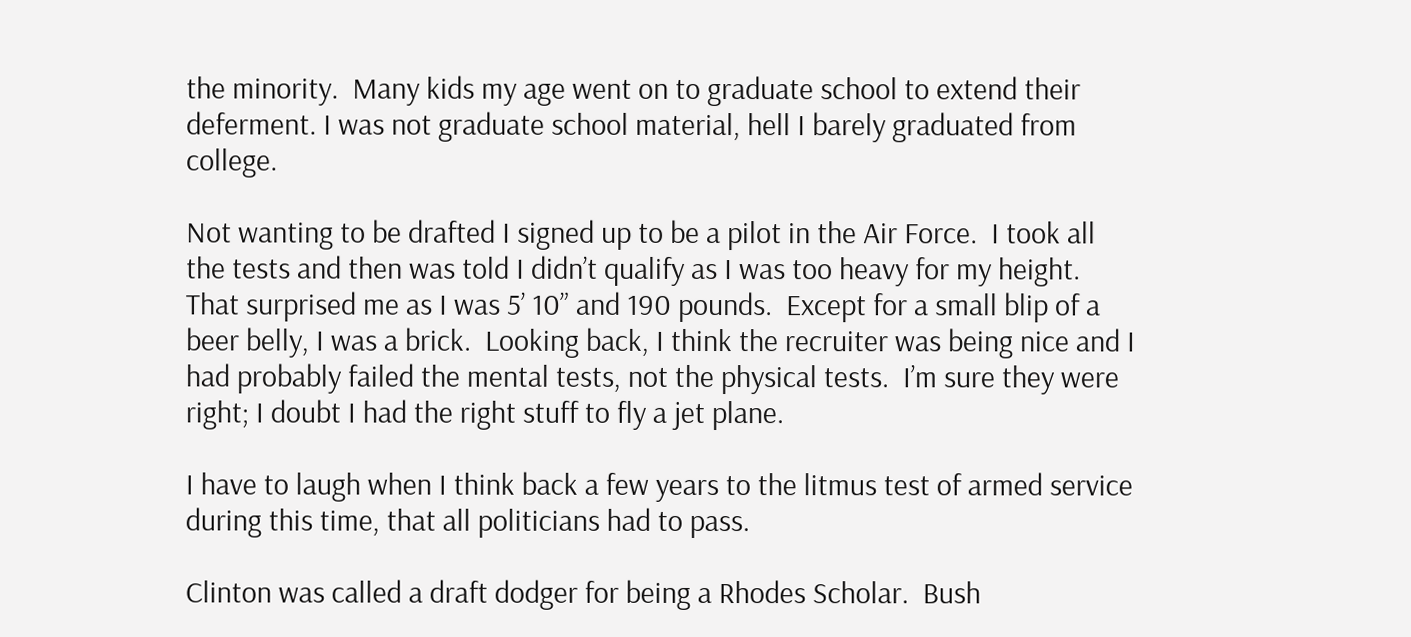the minority.  Many kids my age went on to graduate school to extend their deferment. I was not graduate school material, hell I barely graduated from college.

Not wanting to be drafted I signed up to be a pilot in the Air Force.  I took all the tests and then was told I didn’t qualify as I was too heavy for my height.  That surprised me as I was 5’ 10” and 190 pounds.  Except for a small blip of a beer belly, I was a brick.  Looking back, I think the recruiter was being nice and I had probably failed the mental tests, not the physical tests.  I’m sure they were right; I doubt I had the right stuff to fly a jet plane.

I have to laugh when I think back a few years to the litmus test of armed service during this time, that all politicians had to pass.

Clinton was called a draft dodger for being a Rhodes Scholar.  Bush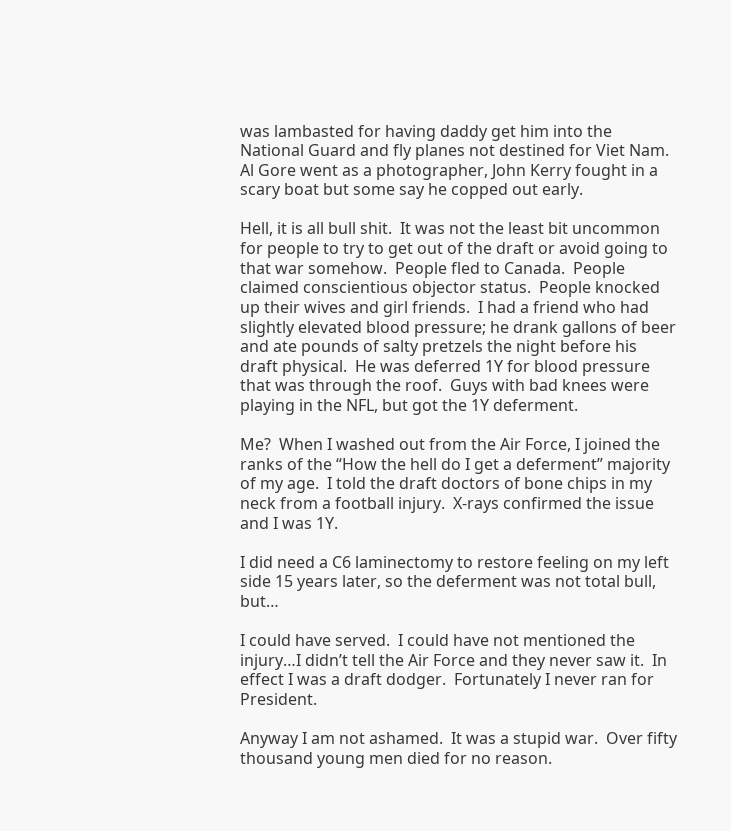was lambasted for having daddy get him into the National Guard and fly planes not destined for Viet Nam.  Al Gore went as a photographer, John Kerry fought in a scary boat but some say he copped out early.

Hell, it is all bull shit.  It was not the least bit uncommon for people to try to get out of the draft or avoid going to that war somehow.  People fled to Canada.  People claimed conscientious objector status.  People knocked up their wives and girl friends.  I had a friend who had slightly elevated blood pressure; he drank gallons of beer and ate pounds of salty pretzels the night before his draft physical.  He was deferred 1Y for blood pressure that was through the roof.  Guys with bad knees were playing in the NFL, but got the 1Y deferment.

Me?  When I washed out from the Air Force, I joined the ranks of the “How the hell do I get a deferment” majority of my age.  I told the draft doctors of bone chips in my neck from a football injury.  X-rays confirmed the issue and I was 1Y.

I did need a C6 laminectomy to restore feeling on my left side 15 years later, so the deferment was not total bull, but…

I could have served.  I could have not mentioned the injury…I didn’t tell the Air Force and they never saw it.  In effect I was a draft dodger.  Fortunately I never ran for President.

Anyway I am not ashamed.  It was a stupid war.  Over fifty thousand young men died for no reason.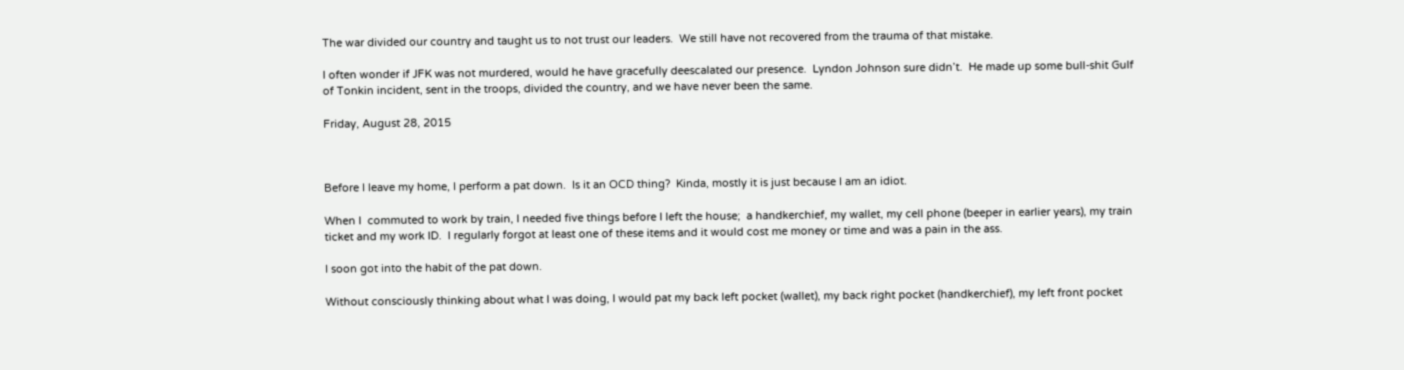The war divided our country and taught us to not trust our leaders.  We still have not recovered from the trauma of that mistake.

I often wonder if JFK was not murdered, would he have gracefully deescalated our presence.  Lyndon Johnson sure didn’t.  He made up some bull-shit Gulf of Tonkin incident, sent in the troops, divided the country, and we have never been the same.

Friday, August 28, 2015



Before I leave my home, I perform a pat down.  Is it an OCD thing?  Kinda, mostly it is just because I am an idiot.

When I  commuted to work by train, I needed five things before I left the house;  a handkerchief, my wallet, my cell phone (beeper in earlier years), my train ticket and my work ID.  I regularly forgot at least one of these items and it would cost me money or time and was a pain in the ass.

I soon got into the habit of the pat down.

Without consciously thinking about what I was doing, I would pat my back left pocket (wallet), my back right pocket (handkerchief), my left front pocket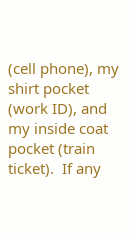(cell phone), my shirt pocket (work ID), and my inside coat pocket (train ticket).  If any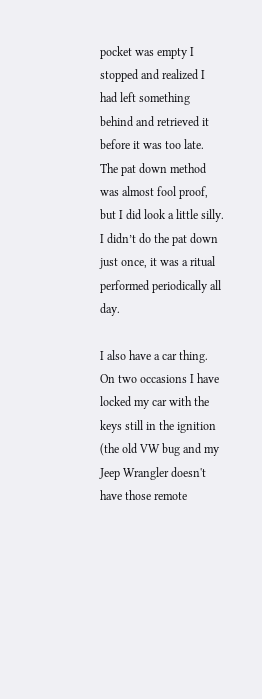pocket was empty I stopped and realized I had left something behind and retrieved it before it was too late.  The pat down method was almost fool proof, but I did look a little silly. I didn’t do the pat down just once, it was a ritual performed periodically all day.

I also have a car thing.  On two occasions I have locked my car with the keys still in the ignition (the old VW bug and my Jeep Wrangler doesn't have those remote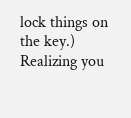lock things on the key.)  Realizing you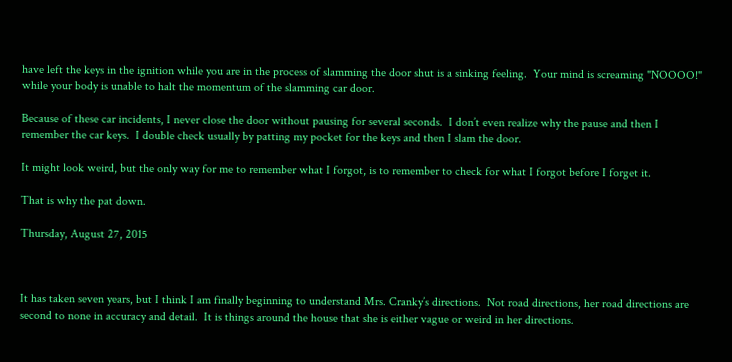have left the keys in the ignition while you are in the process of slamming the door shut is a sinking feeling.  Your mind is screaming "NOOOO!" while your body is unable to halt the momentum of the slamming car door.

Because of these car incidents, I never close the door without pausing for several seconds.  I don’t even realize why the pause and then I remember the car keys.  I double check usually by patting my pocket for the keys and then I slam the door.

It might look weird, but the only way for me to remember what I forgot, is to remember to check for what I forgot before I forget it.

That is why the pat down.

Thursday, August 27, 2015



It has taken seven years, but I think I am finally beginning to understand Mrs. Cranky’s directions.  Not road directions, her road directions are second to none in accuracy and detail.  It is things around the house that she is either vague or weird in her directions.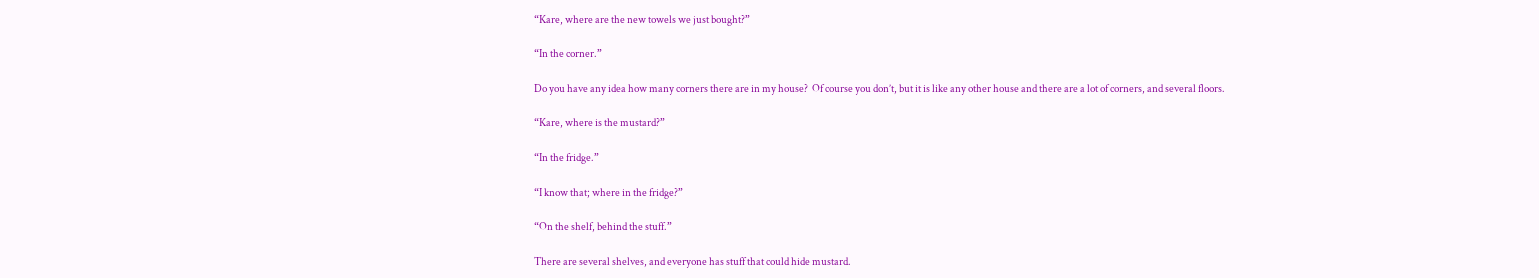“Kare, where are the new towels we just bought?”

“In the corner.”

Do you have any idea how many corners there are in my house?  Of course you don’t, but it is like any other house and there are a lot of corners, and several floors.

“Kare, where is the mustard?”

“In the fridge.”

“I know that; where in the fridge?”

“On the shelf, behind the stuff.”

There are several shelves, and everyone has stuff that could hide mustard.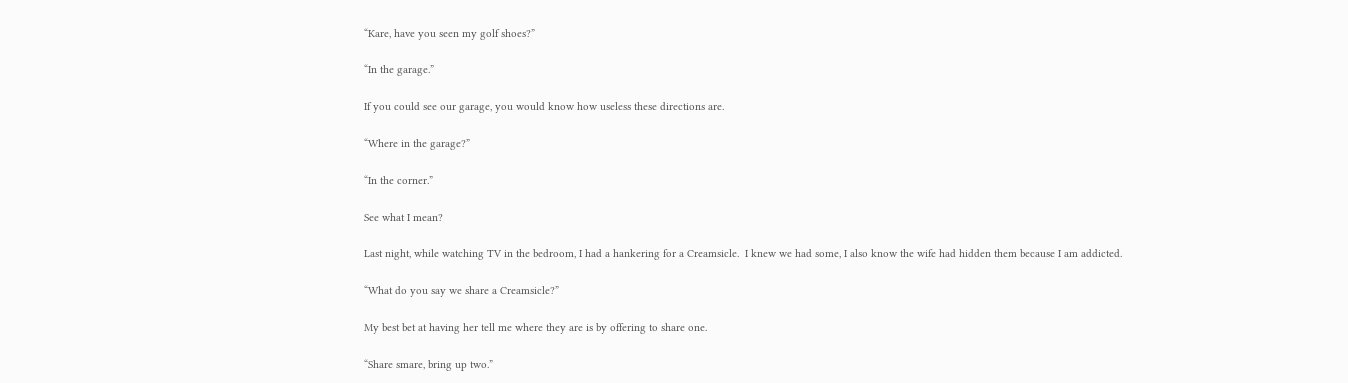“Kare, have you seen my golf shoes?”

“In the garage.”

If you could see our garage, you would know how useless these directions are.

“Where in the garage?”

“In the corner.”

See what I mean?

Last night, while watching TV in the bedroom, I had a hankering for a Creamsicle.  I knew we had some, I also know the wife had hidden them because I am addicted.

“What do you say we share a Creamsicle?”

My best bet at having her tell me where they are is by offering to share one.

“Share smare, bring up two.”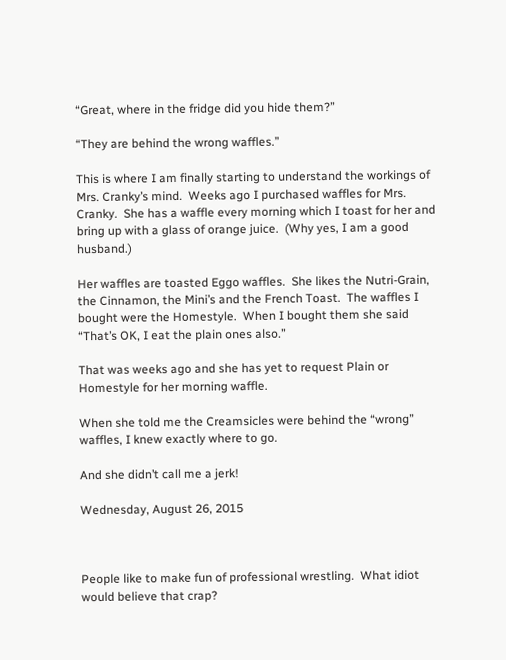“Great, where in the fridge did you hide them?”

“They are behind the wrong waffles.”

This is where I am finally starting to understand the workings of Mrs. Cranky’s mind.  Weeks ago I purchased waffles for Mrs. Cranky.  She has a waffle every morning which I toast for her and bring up with a glass of orange juice.  (Why yes, I am a good husband.)

Her waffles are toasted Eggo waffles.  She likes the Nutri-Grain, the Cinnamon, the Mini’s and the French Toast.  The waffles I bought were the Homestyle.  When I bought them she said “That’s OK, I eat the plain ones also.”

That was weeks ago and she has yet to request Plain or Homestyle for her morning waffle.

When she told me the Creamsicles were behind the “wrong” waffles, I knew exactly where to go.

And she didn’t call me a jerk!

Wednesday, August 26, 2015



People like to make fun of professional wrestling.  What idiot would believe that crap?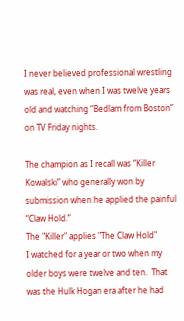I never believed professional wrestling was real, even when I was twelve years old and watching “Bedlam from Boston” on TV Friday nights.

The champion as I recall was “Killer Kowalski” who generally won by submission when he applied the painful “Claw Hold.”
The "Killer" applies "The Claw Hold"
I watched for a year or two when my older boys were twelve and ten.  That was the Hulk Hogan era after he had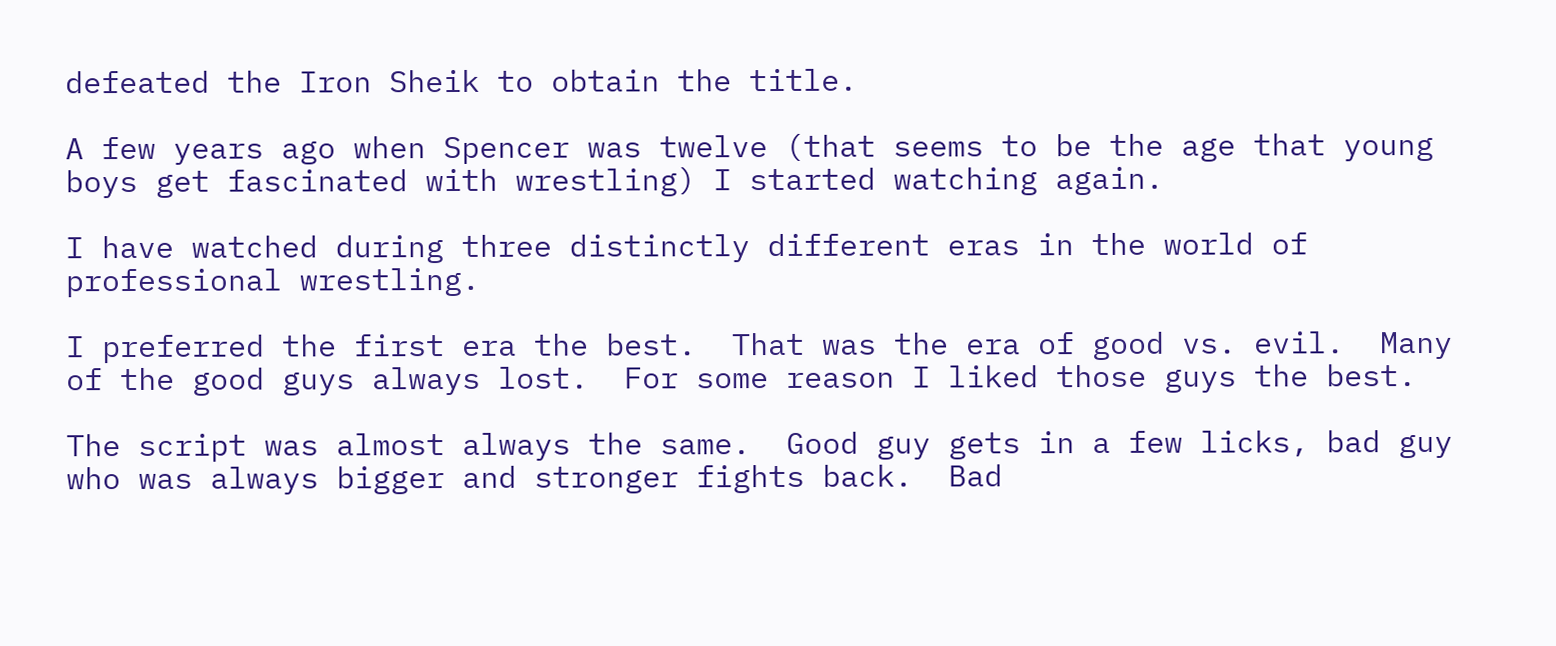defeated the Iron Sheik to obtain the title.

A few years ago when Spencer was twelve (that seems to be the age that young boys get fascinated with wrestling) I started watching again.

I have watched during three distinctly different eras in the world of professional wrestling.

I preferred the first era the best.  That was the era of good vs. evil.  Many of the good guys always lost.  For some reason I liked those guys the best.

The script was almost always the same.  Good guy gets in a few licks, bad guy who was always bigger and stronger fights back.  Bad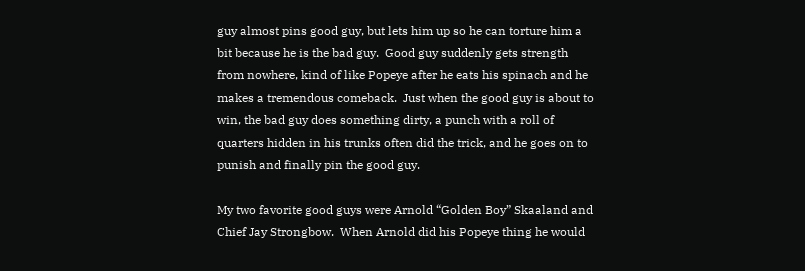guy almost pins good guy, but lets him up so he can torture him a bit because he is the bad guy.  Good guy suddenly gets strength from nowhere, kind of like Popeye after he eats his spinach and he makes a tremendous comeback.  Just when the good guy is about to win, the bad guy does something dirty, a punch with a roll of quarters hidden in his trunks often did the trick, and he goes on to punish and finally pin the good guy.

My two favorite good guys were Arnold “Golden Boy” Skaaland and Chief Jay Strongbow.  When Arnold did his Popeye thing he would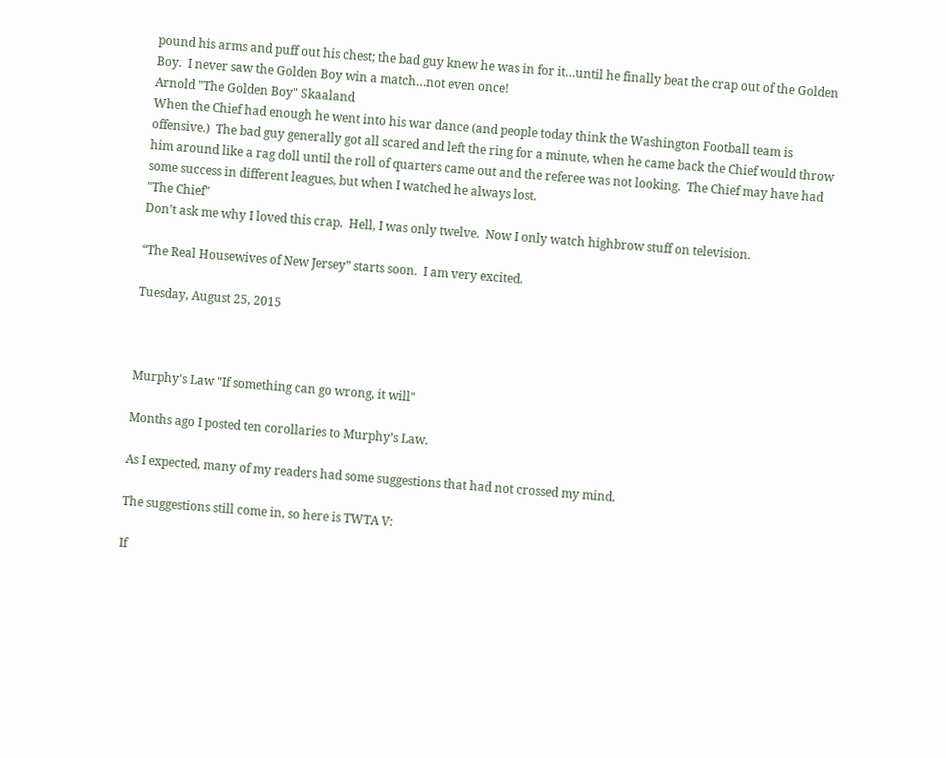pound his arms and puff out his chest; the bad guy knew he was in for it…until he finally beat the crap out of the Golden Boy.  I never saw the Golden Boy win a match…not even once!
Arnold "The Golden Boy" Skaaland
When the Chief had enough he went into his war dance (and people today think the Washington Football team is offensive.)  The bad guy generally got all scared and left the ring for a minute, when he came back the Chief would throw him around like a rag doll until the roll of quarters came out and the referee was not looking.  The Chief may have had some success in different leagues, but when I watched he always lost.
"The Chief"
Don’t ask me why I loved this crap.  Hell, I was only twelve.  Now I only watch highbrow stuff on television.

“The Real Housewives of New Jersey” starts soon.  I am very excited.

Tuesday, August 25, 2015



Murphy's Law "If something can go wrong, it will"

Months ago I posted ten corollaries to Murphy’s Law.

As I expected, many of my readers had some suggestions that had not crossed my mind.

The suggestions still come in, so here is TWTA V:

If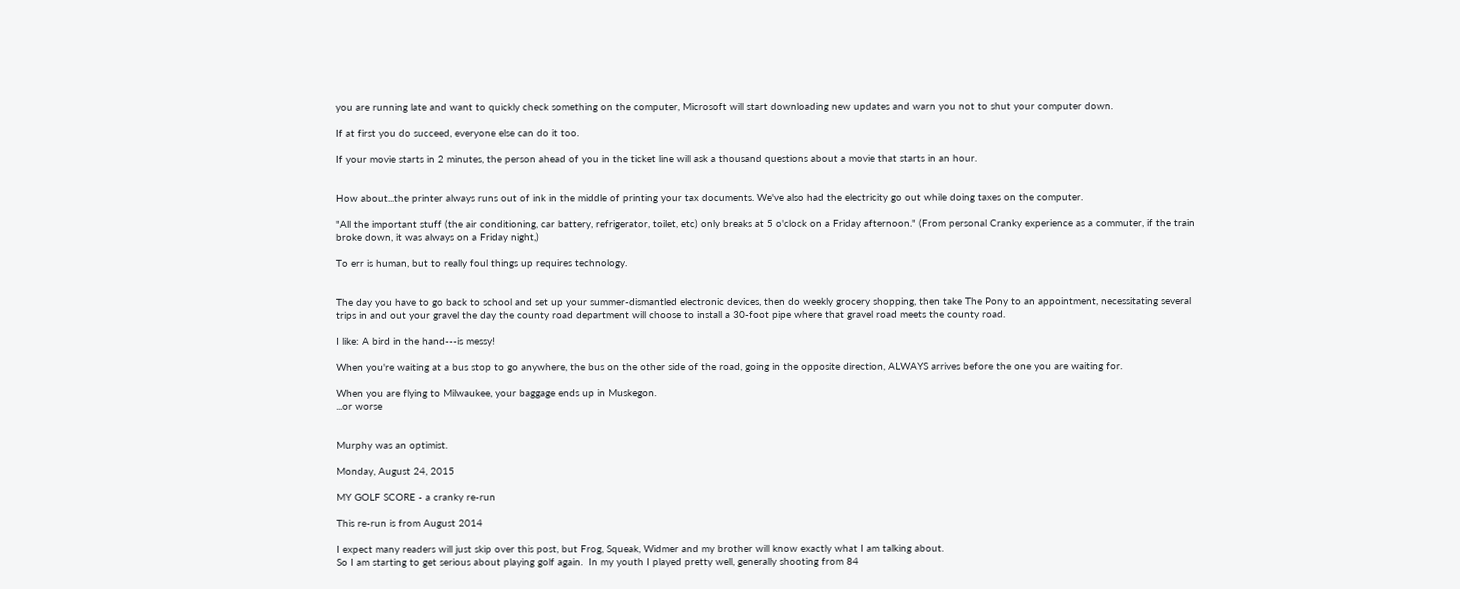you are running late and want to quickly check something on the computer, Microsoft will start downloading new updates and warn you not to shut your computer down.

If at first you do succeed, everyone else can do it too.

If your movie starts in 2 minutes, the person ahead of you in the ticket line will ask a thousand questions about a movie that starts in an hour.


How about...the printer always runs out of ink in the middle of printing your tax documents. We've also had the electricity go out while doing taxes on the computer.

"All the important stuff (the air conditioning, car battery, refrigerator, toilet, etc) only breaks at 5 o'clock on a Friday afternoon." (From personal Cranky experience as a commuter, if the train broke down, it was always on a Friday night,)

To err is human, but to really foul things up requires technology.


The day you have to go back to school and set up your summer-dismantled electronic devices, then do weekly grocery shopping, then take The Pony to an appointment, necessitating several trips in and out your gravel the day the county road department will choose to install a 30-foot pipe where that gravel road meets the county road.

I like: A bird in the hand---is messy!

When you're waiting at a bus stop to go anywhere, the bus on the other side of the road, going in the opposite direction, ALWAYS arrives before the one you are waiting for.

When you are flying to Milwaukee, your baggage ends up in Muskegon.
...or worse


Murphy was an optimist.

Monday, August 24, 2015

MY GOLF SCORE - a cranky re-run

This re-run is from August 2014

I expect many readers will just skip over this post, but Frog, Squeak, Widmer and my brother will know exactly what I am talking about.
So I am starting to get serious about playing golf again.  In my youth I played pretty well, generally shooting from 84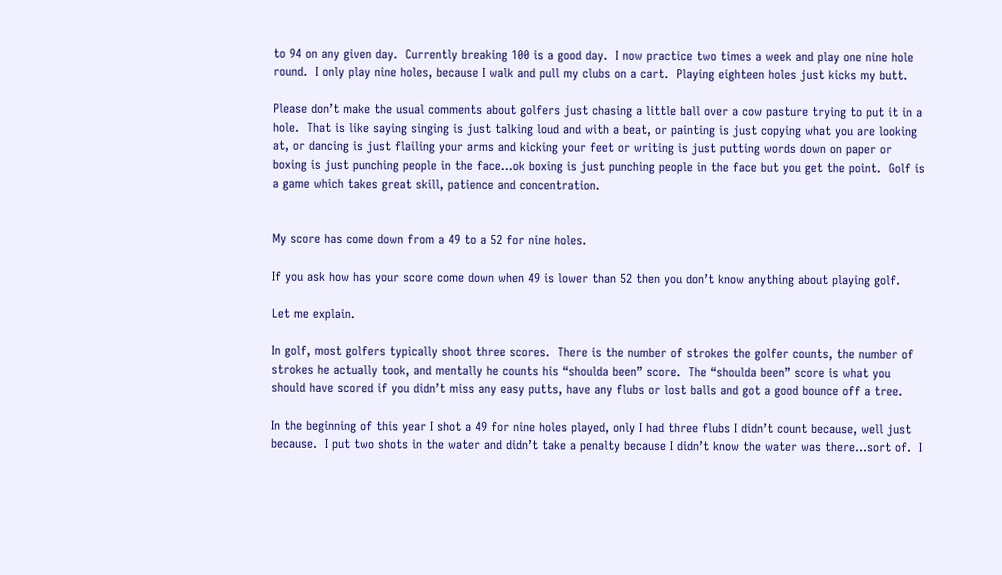to 94 on any given day.  Currently breaking 100 is a good day.  I now practice two times a week and play one nine hole round.  I only play nine holes, because I walk and pull my clubs on a cart.  Playing eighteen holes just kicks my butt.

Please don’t make the usual comments about golfers just chasing a little ball over a cow pasture trying to put it in a hole.  That is like saying singing is just talking loud and with a beat, or painting is just copying what you are looking at, or dancing is just flailing your arms and kicking your feet or writing is just putting words down on paper or boxing is just punching people in the face…ok boxing is just punching people in the face but you get the point.  Golf is a game which takes great skill, patience and concentration.


My score has come down from a 49 to a 52 for nine holes.

If you ask how has your score come down when 49 is lower than 52 then you don’t know anything about playing golf.

Let me explain.

In golf, most golfers typically shoot three scores.  There is the number of strokes the golfer counts, the number of strokes he actually took, and mentally he counts his “shoulda been” score.  The “shoulda been” score is what you should have scored if you didn’t miss any easy putts, have any flubs or lost balls and got a good bounce off a tree.

In the beginning of this year I shot a 49 for nine holes played, only I had three flubs I didn’t count because, well just because.  I put two shots in the water and didn’t take a penalty because I didn’t know the water was there…sort of.  I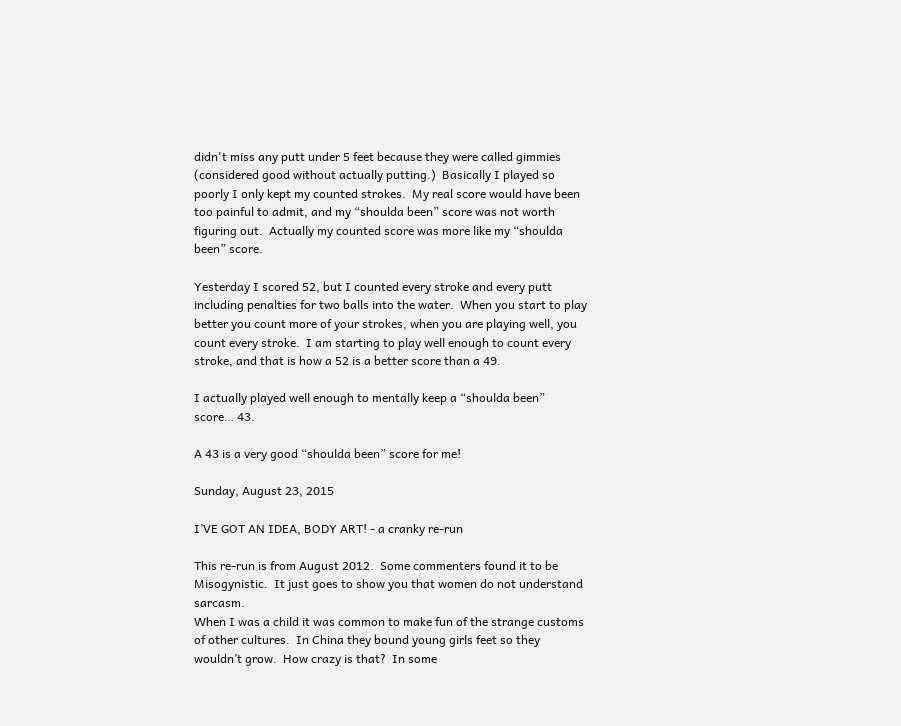didn't miss any putt under 5 feet because they were called gimmies (considered good without actually putting.)  Basically I played so poorly I only kept my counted strokes.  My real score would have been too painful to admit, and my “shoulda been” score was not worth figuring out.  Actually my counted score was more like my “shoulda been” score.

Yesterday I scored 52, but I counted every stroke and every putt including penalties for two balls into the water.  When you start to play better you count more of your strokes, when you are playing well, you count every stroke.  I am starting to play well enough to count every stroke, and that is how a 52 is a better score than a 49.

I actually played well enough to mentally keep a “shoulda been” score… 43.

A 43 is a very good “shoulda been” score for me!

Sunday, August 23, 2015

I’VE GOT AN IDEA, BODY ART! - a cranky re-run

This re-run is from August 2012.  Some commenters found it to be Misogynistic.  It just goes to show you that women do not understand sarcasm.
When I was a child it was common to make fun of the strange customs of other cultures.  In China they bound young girls feet so they wouldn’t grow.  How crazy is that?  In some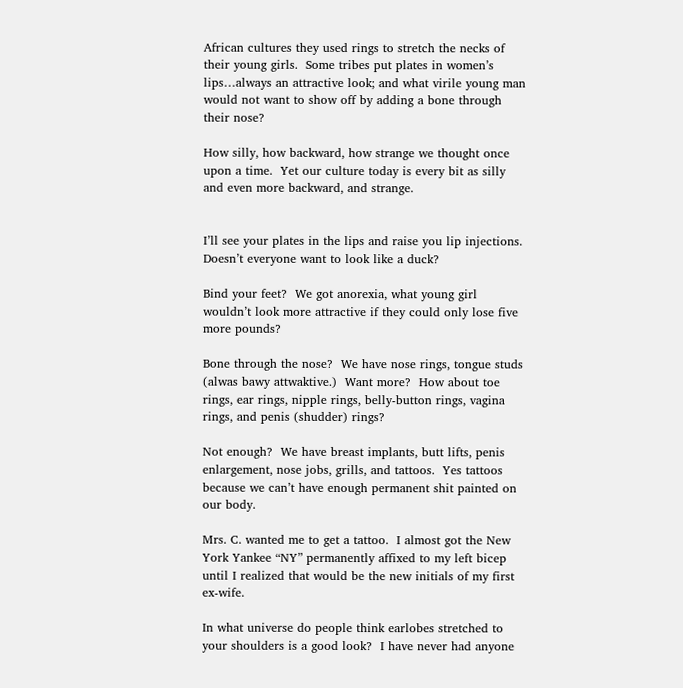African cultures they used rings to stretch the necks of their young girls.  Some tribes put plates in women’s lips…always an attractive look; and what virile young man would not want to show off by adding a bone through their nose?

How silly, how backward, how strange we thought once upon a time.  Yet our culture today is every bit as silly and even more backward, and strange.


I’ll see your plates in the lips and raise you lip injections. Doesn’t everyone want to look like a duck?

Bind your feet?  We got anorexia, what young girl wouldn’t look more attractive if they could only lose five more pounds?

Bone through the nose?  We have nose rings, tongue studs (alwas bawy attwaktive.)  Want more?  How about toe rings, ear rings, nipple rings, belly-button rings, vagina rings, and penis (shudder) rings?

Not enough?  We have breast implants, butt lifts, penis enlargement, nose jobs, grills, and tattoos.  Yes tattoos because we can’t have enough permanent shit painted on our body.

Mrs. C. wanted me to get a tattoo.  I almost got the New York Yankee “NY” permanently affixed to my left bicep until I realized that would be the new initials of my first ex-wife.

In what universe do people think earlobes stretched to your shoulders is a good look?  I have never had anyone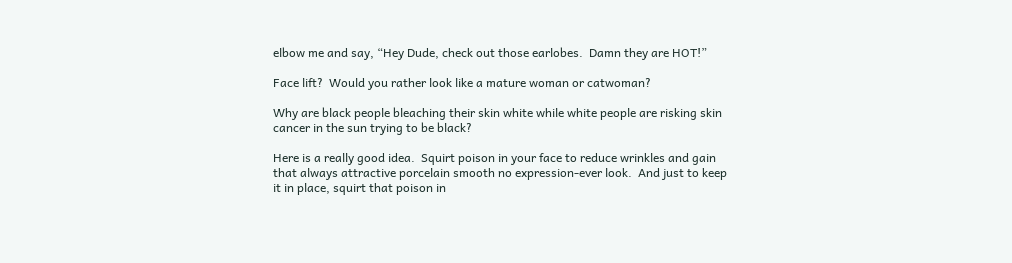elbow me and say, “Hey Dude, check out those earlobes.  Damn they are HOT!”

Face lift?  Would you rather look like a mature woman or catwoman?

Why are black people bleaching their skin white while white people are risking skin cancer in the sun trying to be black?

Here is a really good idea.  Squirt poison in your face to reduce wrinkles and gain that always attractive porcelain smooth no expression-ever look.  And just to keep it in place, squirt that poison in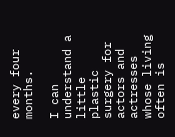every four months.

I can understand a little plastic surgery for actors and actresses whose living often is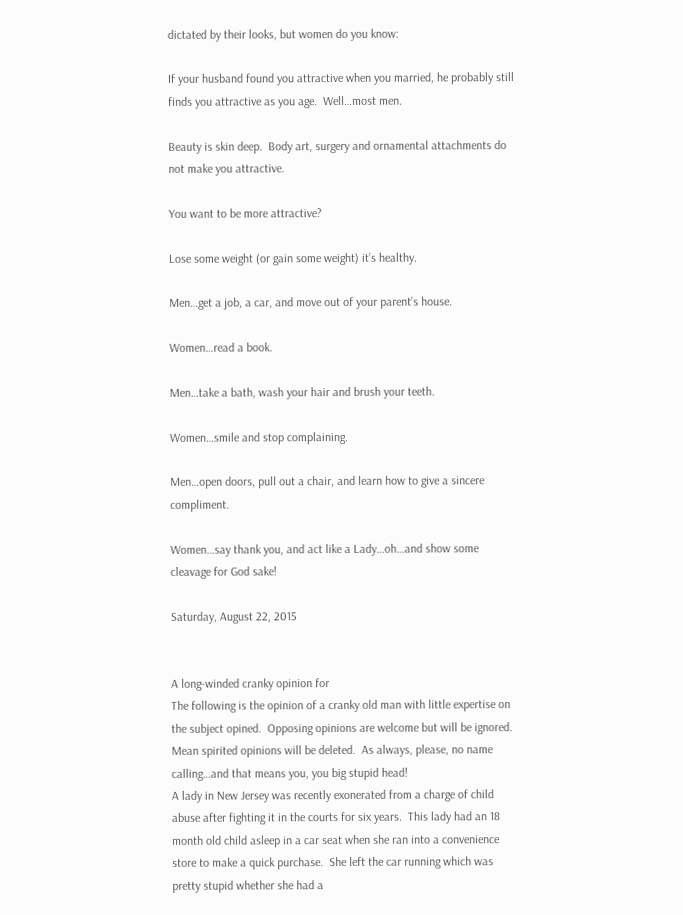dictated by their looks, but women do you know:

If your husband found you attractive when you married, he probably still finds you attractive as you age.  Well…most men.

Beauty is skin deep.  Body art, surgery and ornamental attachments do not make you attractive.

You want to be more attractive?

Lose some weight (or gain some weight) it’s healthy.

Men…get a job, a car, and move out of your parent’s house.

Women…read a book.

Men…take a bath, wash your hair and brush your teeth.

Women…smile and stop complaining.

Men…open doors, pull out a chair, and learn how to give a sincere compliment.

Women…say thank you, and act like a Lady…oh…and show some cleavage for God sake!

Saturday, August 22, 2015


A long-winded cranky opinion for
The following is the opinion of a cranky old man with little expertise on the subject opined.  Opposing opinions are welcome but will be ignored.  Mean spirited opinions will be deleted.  As always, please, no name calling…and that means you, you big stupid head!
A lady in New Jersey was recently exonerated from a charge of child abuse after fighting it in the courts for six years.  This lady had an 18 month old child asleep in a car seat when she ran into a convenience store to make a quick purchase.  She left the car running which was pretty stupid whether she had a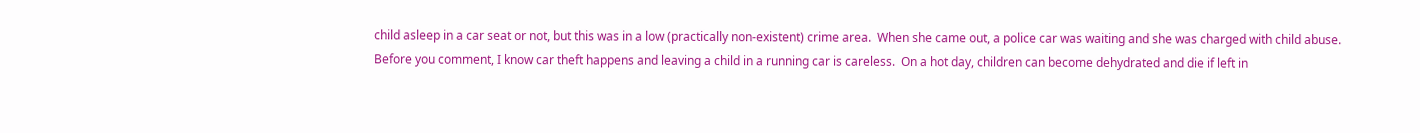child asleep in a car seat or not, but this was in a low (practically non-existent) crime area.  When she came out, a police car was waiting and she was charged with child abuse.
Before you comment, I know car theft happens and leaving a child in a running car is careless.  On a hot day, children can become dehydrated and die if left in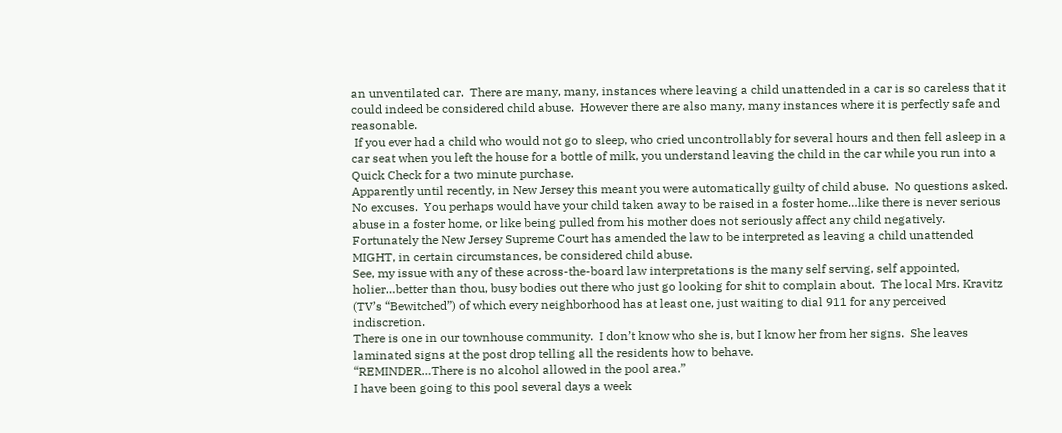an unventilated car.  There are many, many, instances where leaving a child unattended in a car is so careless that it could indeed be considered child abuse.  However there are also many, many instances where it is perfectly safe and reasonable.
 If you ever had a child who would not go to sleep, who cried uncontrollably for several hours and then fell asleep in a car seat when you left the house for a bottle of milk, you understand leaving the child in the car while you run into a Quick Check for a two minute purchase.
Apparently until recently, in New Jersey this meant you were automatically guilty of child abuse.  No questions asked.  No excuses.  You perhaps would have your child taken away to be raised in a foster home…like there is never serious abuse in a foster home, or like being pulled from his mother does not seriously affect any child negatively.
Fortunately the New Jersey Supreme Court has amended the law to be interpreted as leaving a child unattended MIGHT, in certain circumstances, be considered child abuse.
See, my issue with any of these across-the-board law interpretations is the many self serving, self appointed, holier…better than thou, busy bodies out there who just go looking for shit to complain about.  The local Mrs. Kravitz (TV’s “Bewitched”) of which every neighborhood has at least one, just waiting to dial 911 for any perceived indiscretion.
There is one in our townhouse community.  I don’t know who she is, but I know her from her signs.  She leaves laminated signs at the post drop telling all the residents how to behave.
“REMINDER…There is no alcohol allowed in the pool area.”
I have been going to this pool several days a week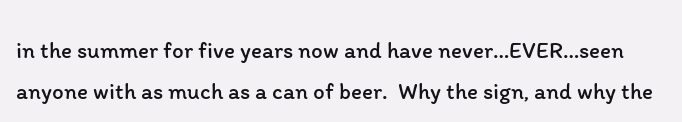in the summer for five years now and have never…EVER…seen anyone with as much as a can of beer.  Why the sign, and why the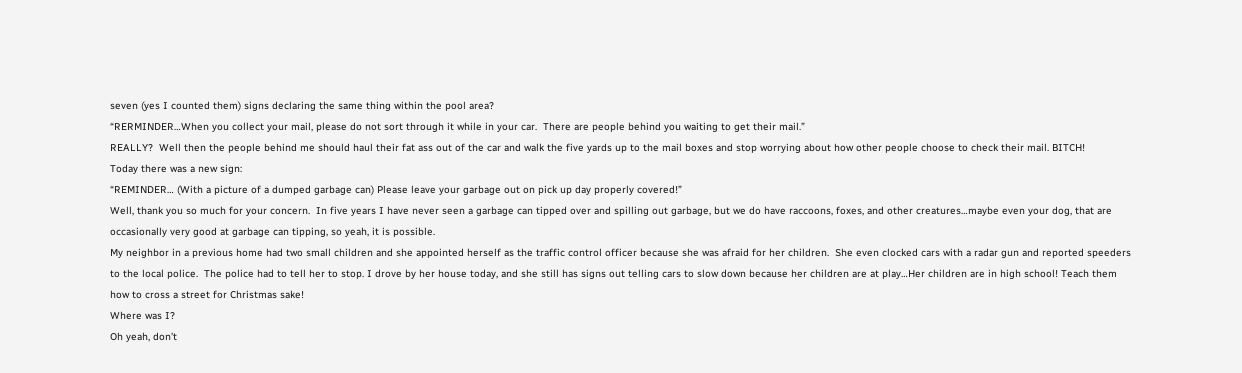seven (yes I counted them) signs declaring the same thing within the pool area?
“RERMINDER…When you collect your mail, please do not sort through it while in your car.  There are people behind you waiting to get their mail.”
REALLY?  Well then the people behind me should haul their fat ass out of the car and walk the five yards up to the mail boxes and stop worrying about how other people choose to check their mail. BITCH!
Today there was a new sign:
“REMINDER… (With a picture of a dumped garbage can) Please leave your garbage out on pick up day properly covered!”
Well, thank you so much for your concern.  In five years I have never seen a garbage can tipped over and spilling out garbage, but we do have raccoons, foxes, and other creatures…maybe even your dog, that are occasionally very good at garbage can tipping, so yeah, it is possible.
My neighbor in a previous home had two small children and she appointed herself as the traffic control officer because she was afraid for her children.  She even clocked cars with a radar gun and reported speeders to the local police.  The police had to tell her to stop. I drove by her house today, and she still has signs out telling cars to slow down because her children are at play…Her children are in high school! Teach them how to cross a street for Christmas sake!
Where was I?
Oh yeah, don’t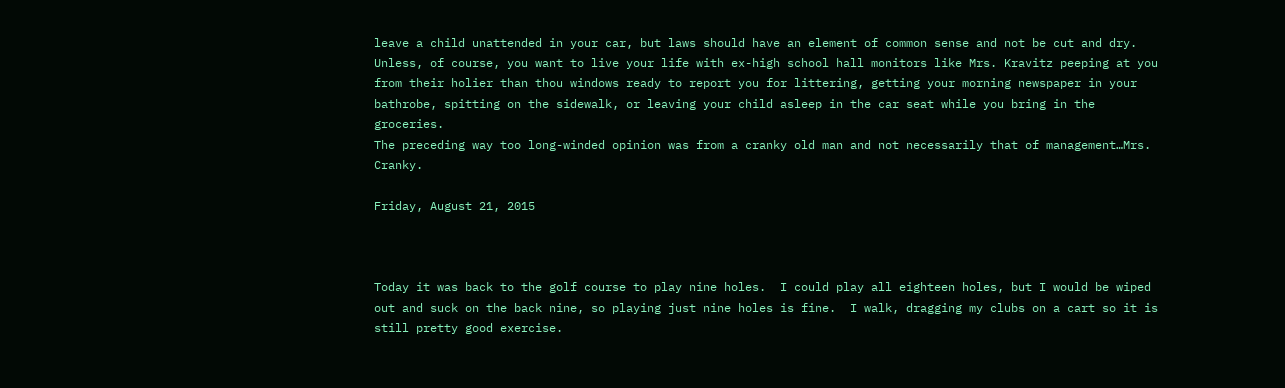leave a child unattended in your car, but laws should have an element of common sense and not be cut and dry. Unless, of course, you want to live your life with ex-high school hall monitors like Mrs. Kravitz peeping at you from their holier than thou windows ready to report you for littering, getting your morning newspaper in your bathrobe, spitting on the sidewalk, or leaving your child asleep in the car seat while you bring in the groceries.
The preceding way too long-winded opinion was from a cranky old man and not necessarily that of management…Mrs. Cranky.

Friday, August 21, 2015



Today it was back to the golf course to play nine holes.  I could play all eighteen holes, but I would be wiped out and suck on the back nine, so playing just nine holes is fine.  I walk, dragging my clubs on a cart so it is still pretty good exercise.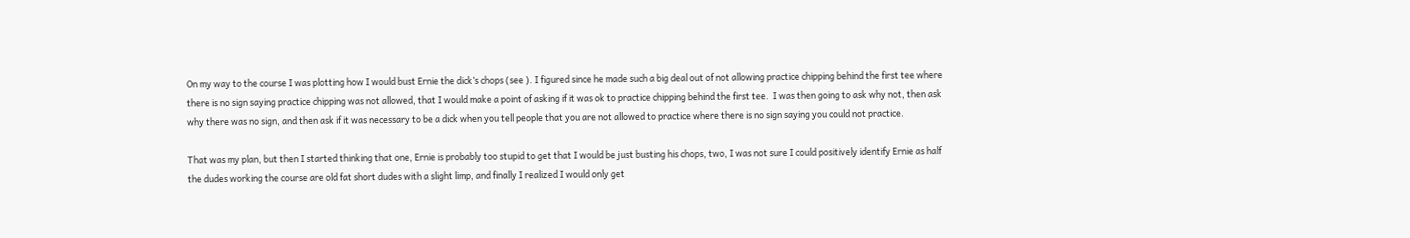On my way to the course I was plotting how I would bust Ernie the dick’s chops (see ). I figured since he made such a big deal out of not allowing practice chipping behind the first tee where there is no sign saying practice chipping was not allowed, that I would make a point of asking if it was ok to practice chipping behind the first tee.  I was then going to ask why not, then ask why there was no sign, and then ask if it was necessary to be a dick when you tell people that you are not allowed to practice where there is no sign saying you could not practice.

That was my plan, but then I started thinking that one, Ernie is probably too stupid to get that I would be just busting his chops, two, I was not sure I could positively identify Ernie as half the dudes working the course are old fat short dudes with a slight limp, and finally I realized I would only get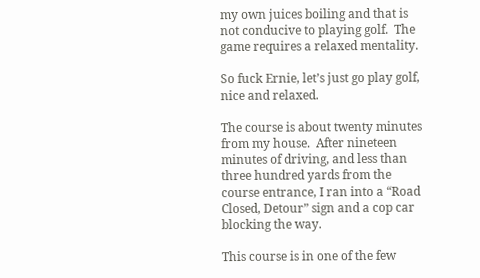my own juices boiling and that is not conducive to playing golf.  The game requires a relaxed mentality.

So fuck Ernie, let’s just go play golf, nice and relaxed.

The course is about twenty minutes from my house.  After nineteen minutes of driving, and less than three hundred yards from the course entrance, I ran into a “Road Closed, Detour” sign and a cop car blocking the way.

This course is in one of the few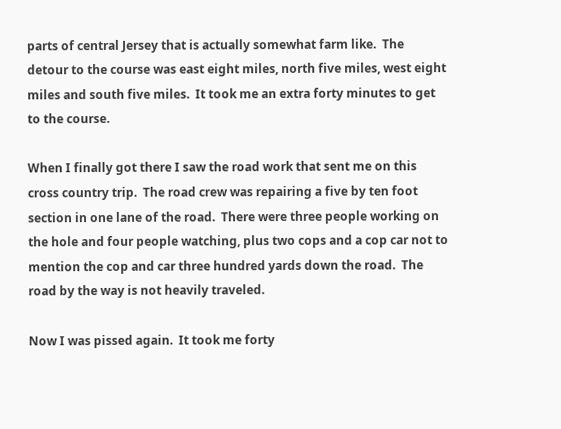parts of central Jersey that is actually somewhat farm like.  The detour to the course was east eight miles, north five miles, west eight miles and south five miles.  It took me an extra forty minutes to get to the course.

When I finally got there I saw the road work that sent me on this cross country trip.  The road crew was repairing a five by ten foot section in one lane of the road.  There were three people working on the hole and four people watching, plus two cops and a cop car not to mention the cop and car three hundred yards down the road.  The road by the way is not heavily traveled.

Now I was pissed again.  It took me forty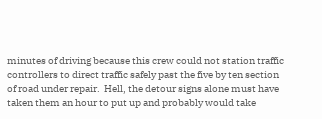minutes of driving because this crew could not station traffic controllers to direct traffic safely past the five by ten section of road under repair.  Hell, the detour signs alone must have taken them an hour to put up and probably would take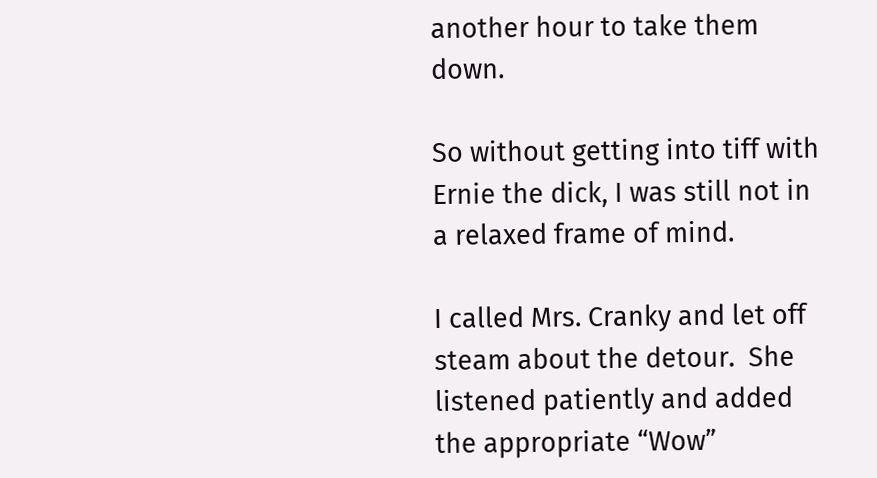another hour to take them down.

So without getting into tiff with Ernie the dick, I was still not in a relaxed frame of mind.

I called Mrs. Cranky and let off steam about the detour.  She listened patiently and added the appropriate “Wow”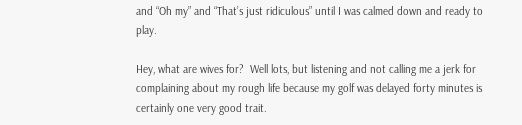and “Oh my” and “That’s just ridiculous” until I was calmed down and ready to play.

Hey, what are wives for?  Well lots, but listening and not calling me a jerk for complaining about my rough life because my golf was delayed forty minutes is certainly one very good trait.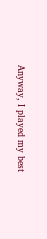Anyway, I played my best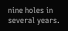nine holes in several years.